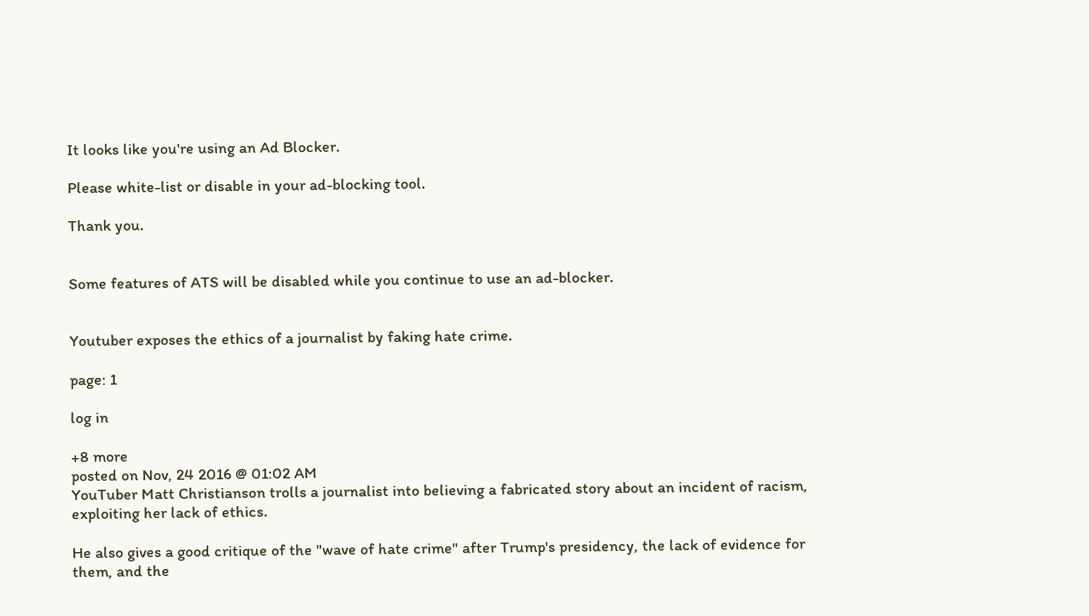It looks like you're using an Ad Blocker.

Please white-list or disable in your ad-blocking tool.

Thank you.


Some features of ATS will be disabled while you continue to use an ad-blocker.


Youtuber exposes the ethics of a journalist by faking hate crime.

page: 1

log in

+8 more
posted on Nov, 24 2016 @ 01:02 AM
YouTuber Matt Christianson trolls a journalist into believing a fabricated story about an incident of racism, exploiting her lack of ethics.

He also gives a good critique of the "wave of hate crime" after Trump's presidency, the lack of evidence for them, and the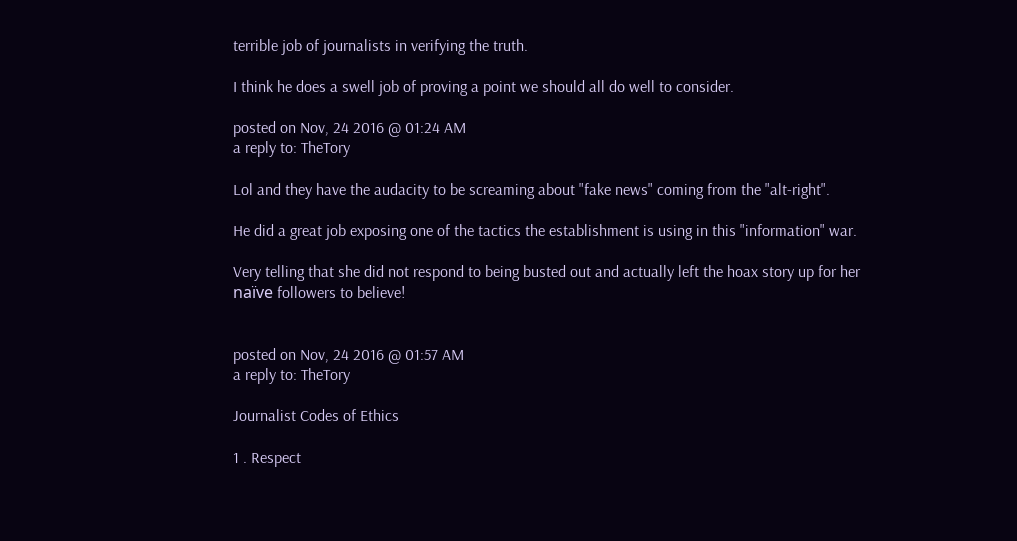terrible job of journalists in verifying the truth.

I think he does a swell job of proving a point we should all do well to consider.

posted on Nov, 24 2016 @ 01:24 AM
a reply to: TheTory

Lol and they have the audacity to be screaming about "fake news" coming from the "alt-right".

He did a great job exposing one of the tactics the establishment is using in this "information" war.

Very telling that she did not respond to being busted out and actually left the hoax story up for her naïve followers to believe!


posted on Nov, 24 2016 @ 01:57 AM
a reply to: TheTory

Journalist Codes of Ethics

1 . Respect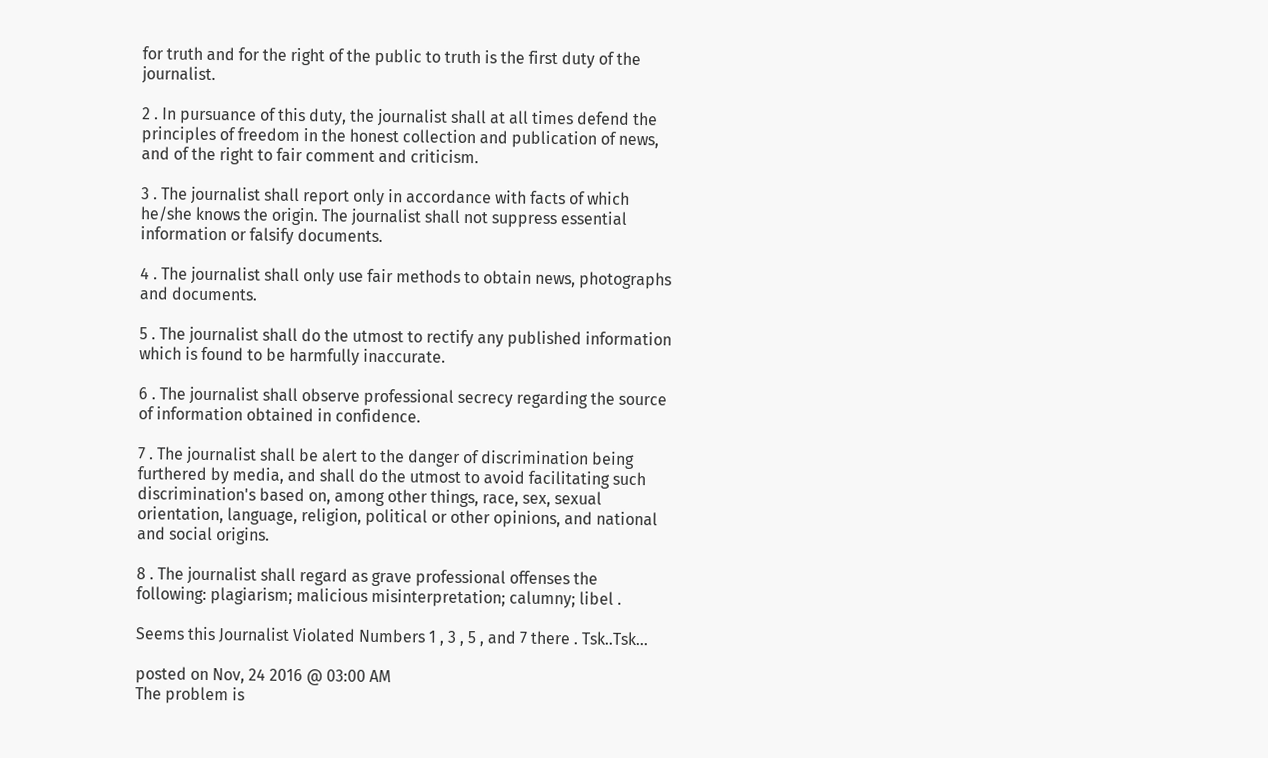for truth and for the right of the public to truth is the first duty of the journalist.

2 . In pursuance of this duty, the journalist shall at all times defend the principles of freedom in the honest collection and publication of news, and of the right to fair comment and criticism.

3 . The journalist shall report only in accordance with facts of which he/she knows the origin. The journalist shall not suppress essential information or falsify documents.

4 . The journalist shall only use fair methods to obtain news, photographs and documents.

5 . The journalist shall do the utmost to rectify any published information which is found to be harmfully inaccurate.

6 . The journalist shall observe professional secrecy regarding the source of information obtained in confidence.

7 . The journalist shall be alert to the danger of discrimination being furthered by media, and shall do the utmost to avoid facilitating such discrimination's based on, among other things, race, sex, sexual orientation, language, religion, political or other opinions, and national and social origins.

8 . The journalist shall regard as grave professional offenses the following: plagiarism; malicious misinterpretation; calumny; libel .

Seems this Journalist Violated Numbers 1 , 3 , 5 , and 7 there . Tsk..Tsk...

posted on Nov, 24 2016 @ 03:00 AM
The problem is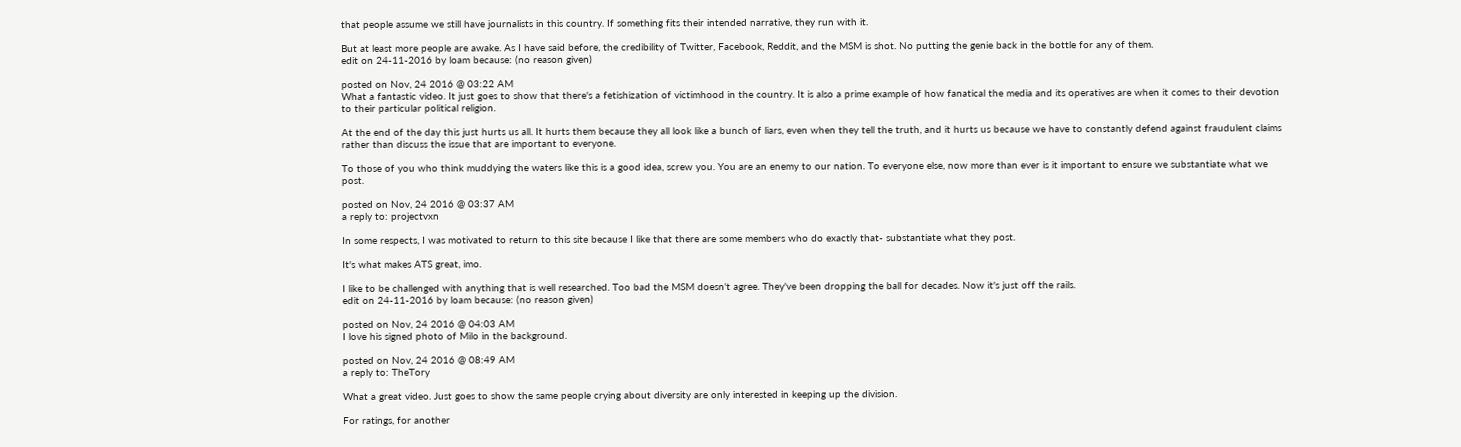that people assume we still have journalists in this country. If something fits their intended narrative, they run with it.

But at least more people are awake. As I have said before, the credibility of Twitter, Facebook, Reddit, and the MSM is shot. No putting the genie back in the bottle for any of them.
edit on 24-11-2016 by loam because: (no reason given)

posted on Nov, 24 2016 @ 03:22 AM
What a fantastic video. It just goes to show that there's a fetishization of victimhood in the country. It is also a prime example of how fanatical the media and its operatives are when it comes to their devotion to their particular political religion.

At the end of the day this just hurts us all. It hurts them because they all look like a bunch of liars, even when they tell the truth, and it hurts us because we have to constantly defend against fraudulent claims rather than discuss the issue that are important to everyone.

To those of you who think muddying the waters like this is a good idea, screw you. You are an enemy to our nation. To everyone else, now more than ever is it important to ensure we substantiate what we post.

posted on Nov, 24 2016 @ 03:37 AM
a reply to: projectvxn

In some respects, I was motivated to return to this site because I like that there are some members who do exactly that- substantiate what they post.

It's what makes ATS great, imo.

I like to be challenged with anything that is well researched. Too bad the MSM doesn't agree. They've been dropping the ball for decades. Now it's just off the rails.
edit on 24-11-2016 by loam because: (no reason given)

posted on Nov, 24 2016 @ 04:03 AM
I love his signed photo of Milo in the background.

posted on Nov, 24 2016 @ 08:49 AM
a reply to: TheTory

What a great video. Just goes to show the same people crying about diversity are only interested in keeping up the division.

For ratings, for another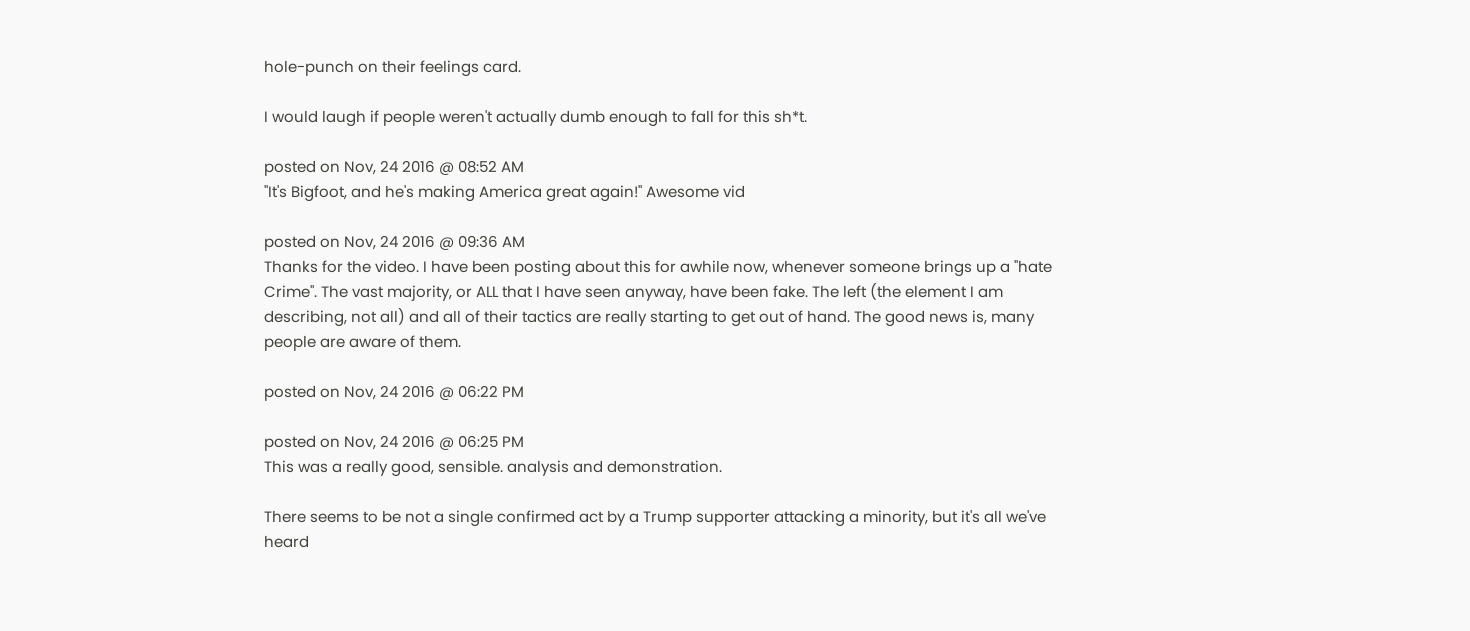hole-punch on their feelings card.

I would laugh if people weren't actually dumb enough to fall for this sh*t.

posted on Nov, 24 2016 @ 08:52 AM
"It's Bigfoot, and he's making America great again!" Awesome vid

posted on Nov, 24 2016 @ 09:36 AM
Thanks for the video. I have been posting about this for awhile now, whenever someone brings up a "hate Crime". The vast majority, or ALL that I have seen anyway, have been fake. The left (the element I am describing, not all) and all of their tactics are really starting to get out of hand. The good news is, many people are aware of them.

posted on Nov, 24 2016 @ 06:22 PM

posted on Nov, 24 2016 @ 06:25 PM
This was a really good, sensible. analysis and demonstration.

There seems to be not a single confirmed act by a Trump supporter attacking a minority, but it's all we've heard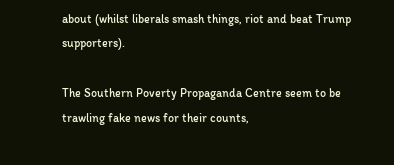about (whilst liberals smash things, riot and beat Trump supporters).

The Southern Poverty Propaganda Centre seem to be trawling fake news for their counts,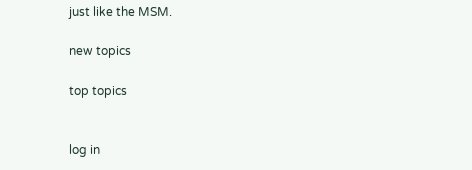just like the MSM.

new topics

top topics


log in